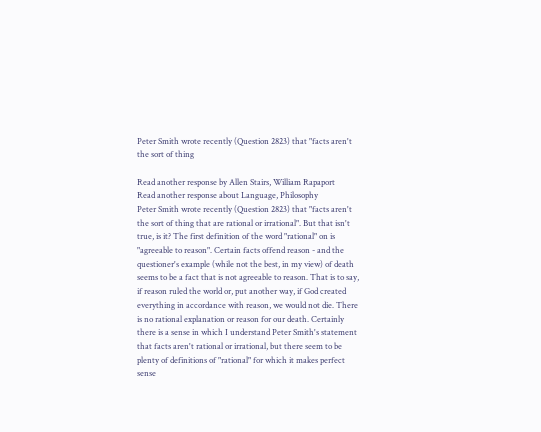Peter Smith wrote recently (Question 2823) that "facts aren't the sort of thing

Read another response by Allen Stairs, William Rapaport
Read another response about Language, Philosophy
Peter Smith wrote recently (Question 2823) that "facts aren't the sort of thing that are rational or irrational". But that isn't true, is it? The first definition of the word "rational" on is "agreeable to reason". Certain facts offend reason - and the questioner's example (while not the best, in my view) of death seems to be a fact that is not agreeable to reason. That is to say, if reason ruled the world or, put another way, if God created everything in accordance with reason, we would not die. There is no rational explanation or reason for our death. Certainly there is a sense in which I understand Peter Smith's statement that facts aren't rational or irrational, but there seem to be plenty of definitions of "rational" for which it makes perfect sense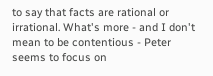to say that facts are rational or irrational. What's more - and I don't mean to be contentious - Peter seems to focus on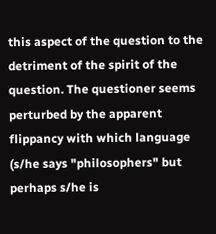this aspect of the question to the detriment of the spirit of the question. The questioner seems perturbed by the apparent flippancy with which language (s/he says "philosophers" but perhaps s/he is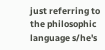just referring to the philosophic language s/he's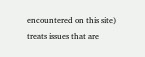encountered on this site) treats issues that are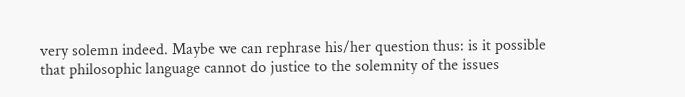very solemn indeed. Maybe we can rephrase his/her question thus: is it possible that philosophic language cannot do justice to the solemnity of the issues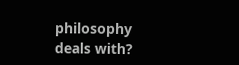philosophy deals with?